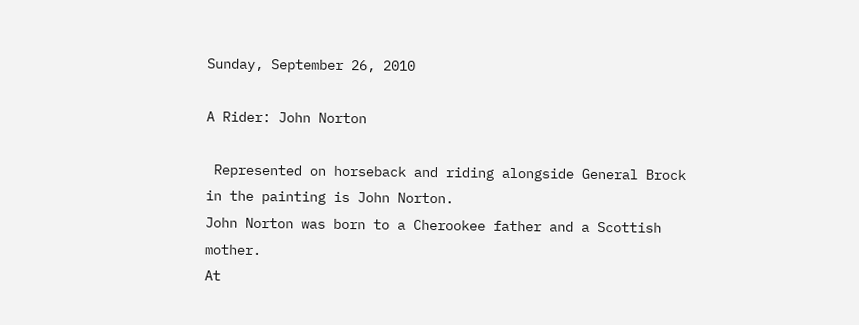Sunday, September 26, 2010

A Rider: John Norton

 Represented on horseback and riding alongside General Brock in the painting is John Norton.
John Norton was born to a Cherookee father and a Scottish mother.
At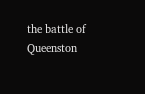the battle of Queenston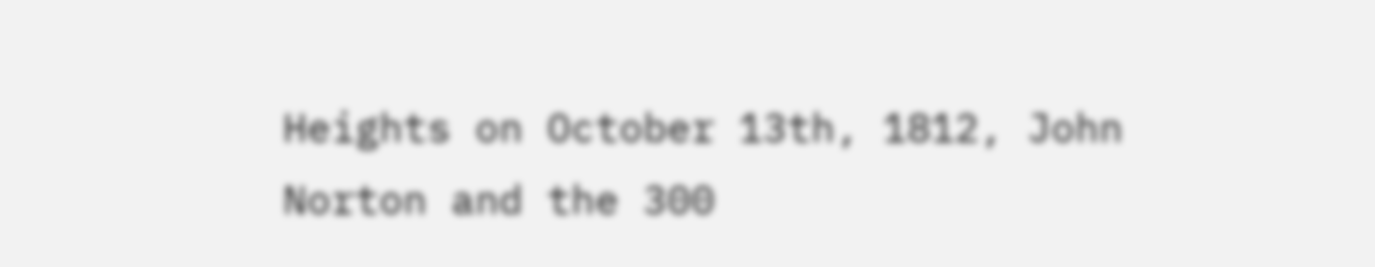Heights on October 13th, 1812, John Norton and the 300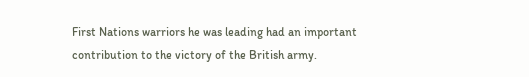First Nations warriors he was leading had an important contribution to the victory of the British army.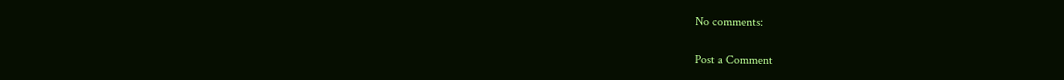No comments:

Post a Comment